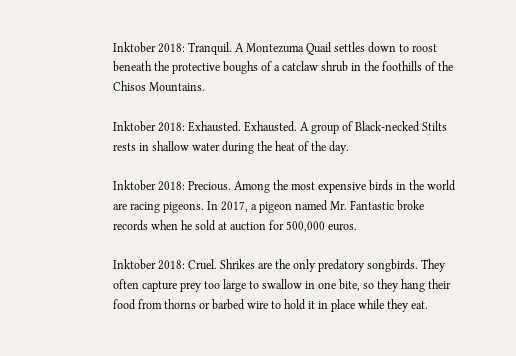Inktober 2018: Tranquil. A Montezuma Quail settles down to roost beneath the protective boughs of a catclaw shrub in the foothills of the Chisos Mountains.

Inktober 2018: Exhausted. Exhausted. A group of Black-necked Stilts rests in shallow water during the heat of the day.

Inktober 2018: Precious. Among the most expensive birds in the world are racing pigeons. In 2017, a pigeon named Mr. Fantastic broke records when he sold at auction for 500,000 euros.

Inktober 2018: Cruel. Shrikes are the only predatory songbirds. They often capture prey too large to swallow in one bite, so they hang their food from thorns or barbed wire to hold it in place while they eat.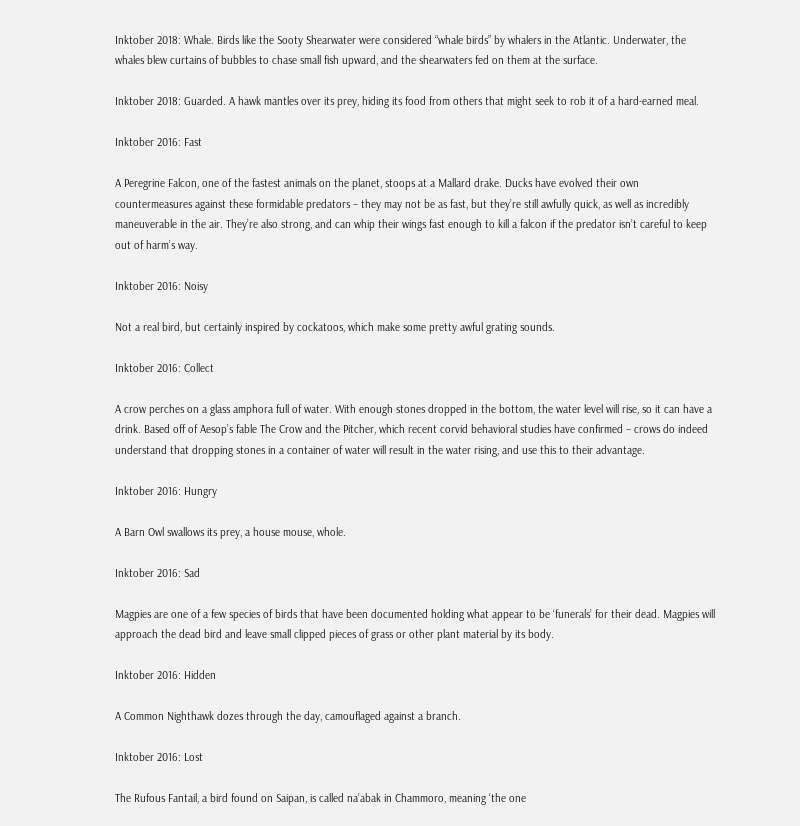Inktober 2018: Whale. Birds like the Sooty Shearwater were considered “whale birds” by whalers in the Atlantic. Underwater, the whales blew curtains of bubbles to chase small fish upward, and the shearwaters fed on them at the surface.

Inktober 2018: Guarded. A hawk mantles over its prey, hiding its food from others that might seek to rob it of a hard-earned meal.

Inktober 2016: Fast

A Peregrine Falcon, one of the fastest animals on the planet, stoops at a Mallard drake. Ducks have evolved their own countermeasures against these formidable predators – they may not be as fast, but they’re still awfully quick, as well as incredibly maneuverable in the air. They’re also strong, and can whip their wings fast enough to kill a falcon if the predator isn’t careful to keep out of harm’s way.

Inktober 2016: Noisy

Not a real bird, but certainly inspired by cockatoos, which make some pretty awful grating sounds.

Inktober 2016: Collect

A crow perches on a glass amphora full of water. With enough stones dropped in the bottom, the water level will rise, so it can have a drink. Based off of Aesop’s fable The Crow and the Pitcher, which recent corvid behavioral studies have confirmed – crows do indeed understand that dropping stones in a container of water will result in the water rising, and use this to their advantage.

Inktober 2016: Hungry

A Barn Owl swallows its prey, a house mouse, whole.

Inktober 2016: Sad

Magpies are one of a few species of birds that have been documented holding what appear to be ‘funerals’ for their dead. Magpies will approach the dead bird and leave small clipped pieces of grass or other plant material by its body.

Inktober 2016: Hidden

A Common Nighthawk dozes through the day, camouflaged against a branch.

Inktober 2016: Lost

The Rufous Fantail, a bird found on Saipan, is called na’abak in Chammoro, meaning ‘the one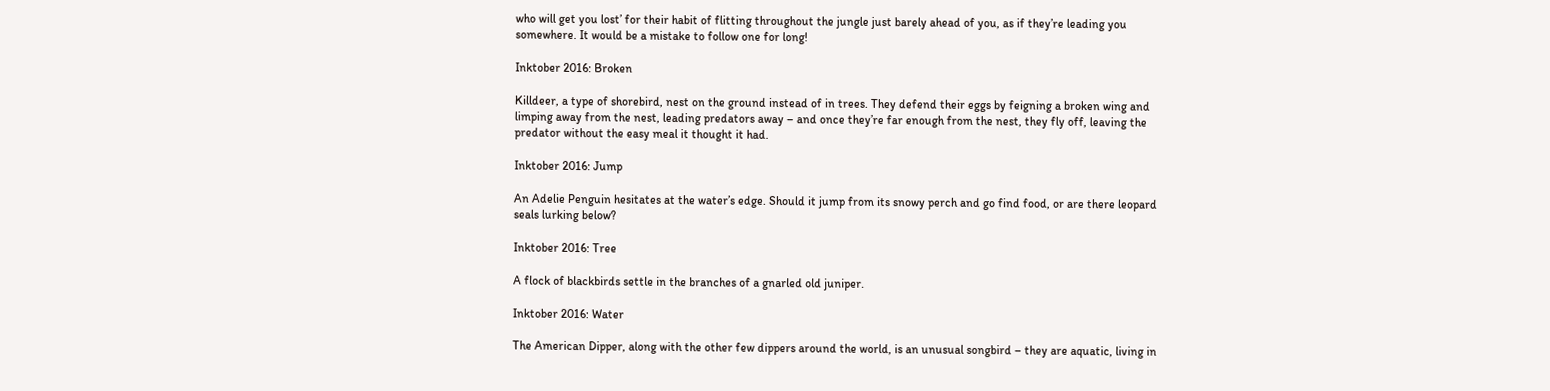who will get you lost’ for their habit of flitting throughout the jungle just barely ahead of you, as if they’re leading you somewhere. It would be a mistake to follow one for long!

Inktober 2016: Broken

Killdeer, a type of shorebird, nest on the ground instead of in trees. They defend their eggs by feigning a broken wing and limping away from the nest, leading predators away – and once they’re far enough from the nest, they fly off, leaving the predator without the easy meal it thought it had.

Inktober 2016: Jump

An Adelie Penguin hesitates at the water’s edge. Should it jump from its snowy perch and go find food, or are there leopard seals lurking below?

Inktober 2016: Tree

A flock of blackbirds settle in the branches of a gnarled old juniper.

Inktober 2016: Water

The American Dipper, along with the other few dippers around the world, is an unusual songbird – they are aquatic, living in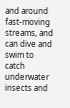and around fast-moving streams, and can dive and swim to catch underwater insects and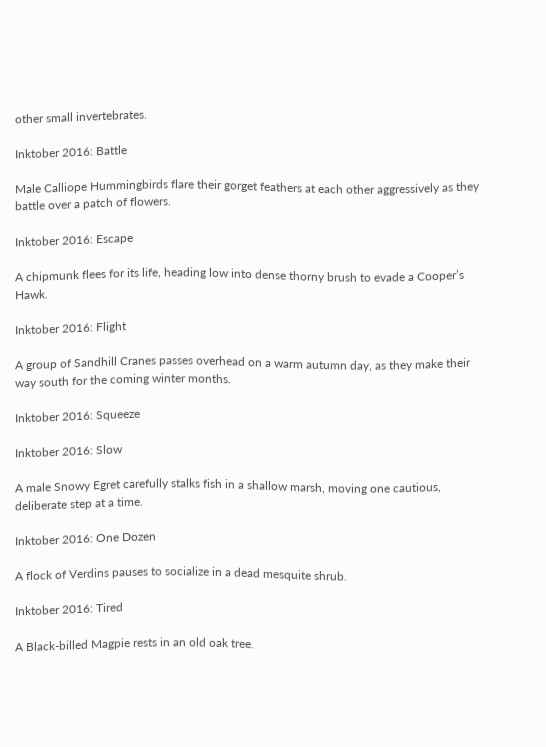other small invertebrates.

Inktober 2016: Battle

Male Calliope Hummingbirds flare their gorget feathers at each other aggressively as they battle over a patch of flowers.

Inktober 2016: Escape

A chipmunk flees for its life, heading low into dense thorny brush to evade a Cooper’s Hawk.

Inktober 2016: Flight

A group of Sandhill Cranes passes overhead on a warm autumn day, as they make their way south for the coming winter months.

Inktober 2016: Squeeze

Inktober 2016: Slow

A male Snowy Egret carefully stalks fish in a shallow marsh, moving one cautious, deliberate step at a time.

Inktober 2016: One Dozen

A flock of Verdins pauses to socialize in a dead mesquite shrub.

Inktober 2016: Tired

A Black-billed Magpie rests in an old oak tree.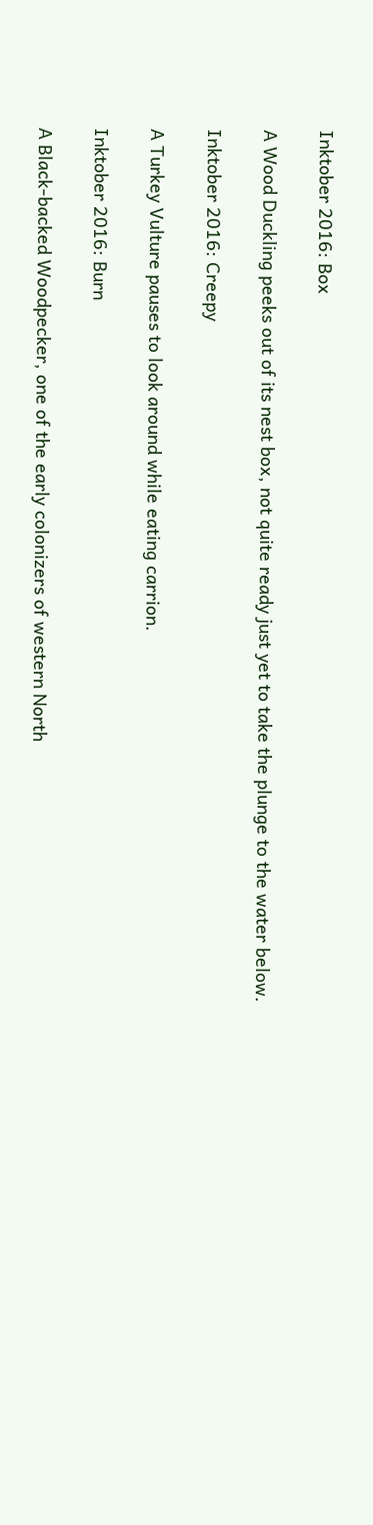Inktober 2016: Box

A Wood Duckling peeks out of its nest box, not quite ready just yet to take the plunge to the water below.

Inktober 2016: Creepy

A Turkey Vulture pauses to look around while eating carrion.

Inktober 2016: Burn

A Black-backed Woodpecker, one of the early colonizers of western North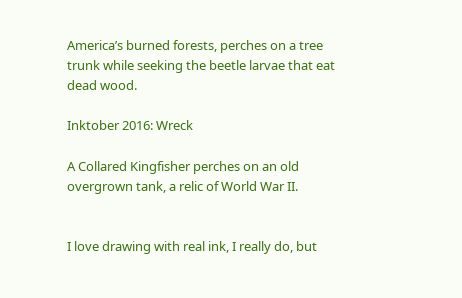America’s burned forests, perches on a tree trunk while seeking the beetle larvae that eat dead wood.

Inktober 2016: Wreck

A Collared Kingfisher perches on an old overgrown tank, a relic of World War II.


I love drawing with real ink, I really do, but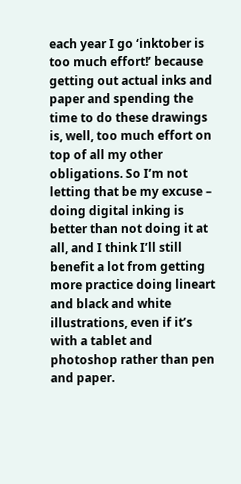each year I go ‘inktober is too much effort!’ because getting out actual inks and paper and spending the time to do these drawings is, well, too much effort on top of all my other obligations. So I’m not letting that be my excuse – doing digital inking is better than not doing it at all, and I think I’ll still benefit a lot from getting more practice doing lineart and black and white illustrations, even if it’s with a tablet and photoshop rather than pen and paper.